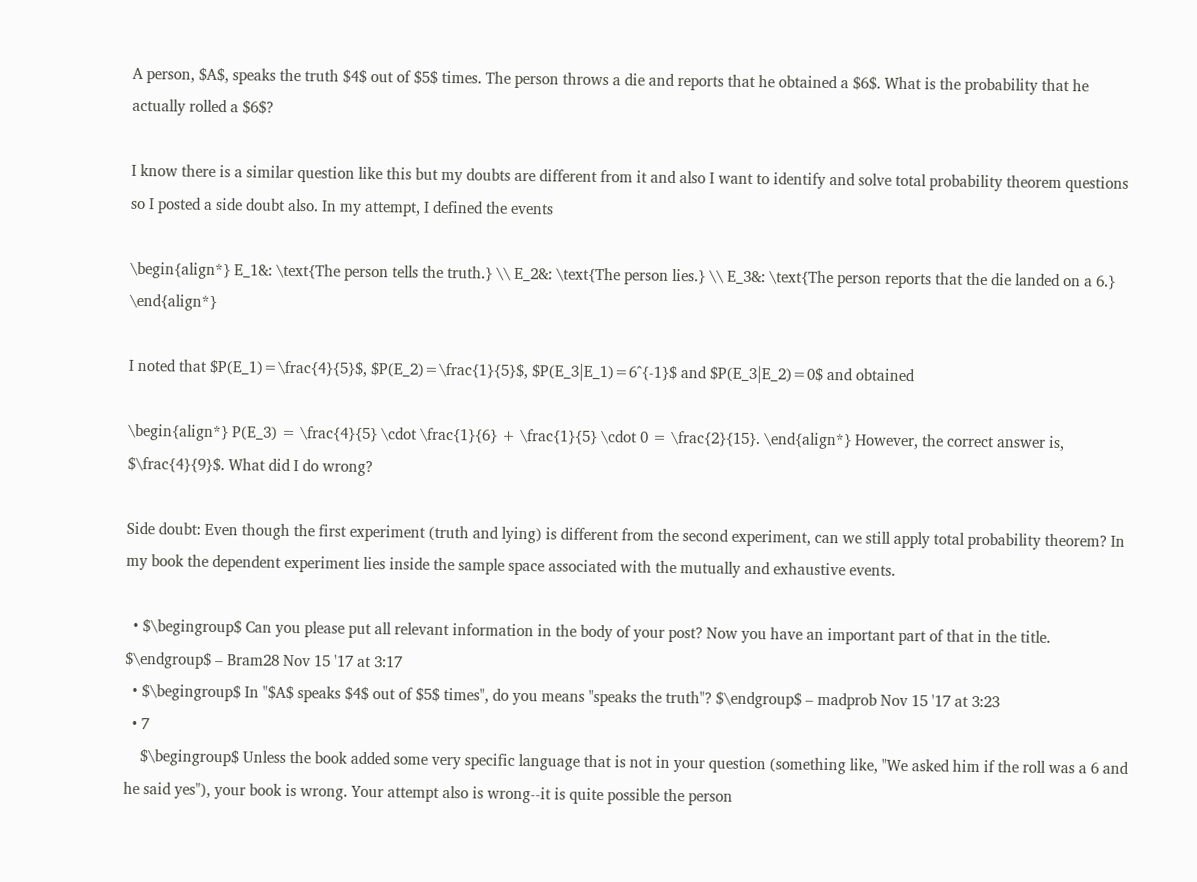A person, $A$, speaks the truth $4$ out of $5$ times. The person throws a die and reports that he obtained a $6$. What is the probability that he actually rolled a $6$?

I know there is a similar question like this but my doubts are different from it and also I want to identify and solve total probability theorem questions so I posted a side doubt also. In my attempt, I defined the events

\begin{align*} E_1&: \text{The person tells the truth.} \\ E_2&: \text{The person lies.} \\ E_3&: \text{The person reports that the die landed on a 6.} \end{align*}

I noted that $P(E_1)=\frac{4}{5}$, $P(E_2)=\frac{1}{5}$, $P(E_3|E_1)=6^{-1}$ and $P(E_3|E_2)=0$ and obtained

\begin{align*} P(E_3) = \frac{4}{5} \cdot \frac{1}{6} + \frac{1}{5} \cdot 0 = \frac{2}{15}. \end{align*} However, the correct answer is, $\frac{4}{9}$. What did I do wrong?

Side doubt: Even though the first experiment (truth and lying) is different from the second experiment, can we still apply total probability theorem? In my book the dependent experiment lies inside the sample space associated with the mutually and exhaustive events.

  • $\begingroup$ Can you please put all relevant information in the body of your post? Now you have an important part of that in the title. $\endgroup$ – Bram28 Nov 15 '17 at 3:17
  • $\begingroup$ In "$A$ speaks $4$ out of $5$ times", do you means "speaks the truth"? $\endgroup$ – madprob Nov 15 '17 at 3:23
  • 7
    $\begingroup$ Unless the book added some very specific language that is not in your question (something like, "We asked him if the roll was a 6 and he said yes"), your book is wrong. Your attempt also is wrong--it is quite possible the person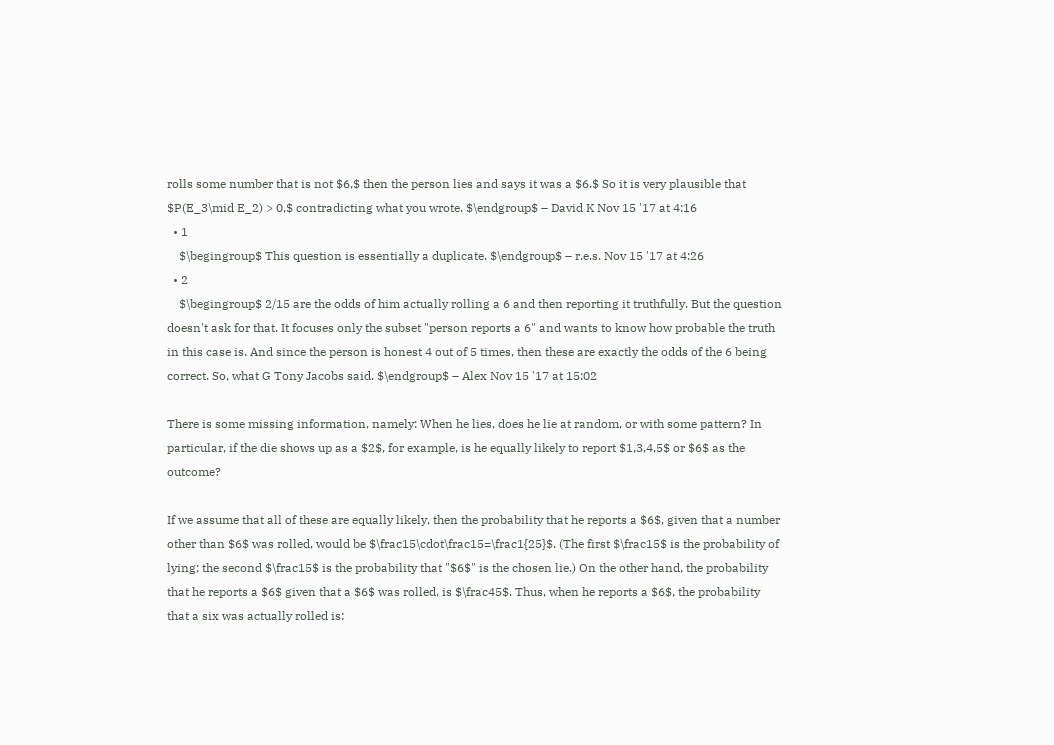rolls some number that is not $6,$ then the person lies and says it was a $6.$ So it is very plausible that $P(E_3\mid E_2) > 0,$ contradicting what you wrote. $\endgroup$ – David K Nov 15 '17 at 4:16
  • 1
    $\begingroup$ This question is essentially a duplicate. $\endgroup$ – r.e.s. Nov 15 '17 at 4:26
  • 2
    $\begingroup$ 2/15 are the odds of him actually rolling a 6 and then reporting it truthfully. But the question doesn't ask for that. It focuses only the subset "person reports a 6" and wants to know how probable the truth in this case is. And since the person is honest 4 out of 5 times, then these are exactly the odds of the 6 being correct. So, what G Tony Jacobs said. $\endgroup$ – Alex Nov 15 '17 at 15:02

There is some missing information, namely: When he lies, does he lie at random, or with some pattern? In particular, if the die shows up as a $2$, for example, is he equally likely to report $1,3,4,5$ or $6$ as the outcome?

If we assume that all of these are equally likely, then the probability that he reports a $6$, given that a number other than $6$ was rolled, would be $\frac15\cdot\frac15=\frac1{25}$. (The first $\frac15$ is the probability of lying; the second $\frac15$ is the probability that "$6$" is the chosen lie.) On the other hand, the probability that he reports a $6$ given that a $6$ was rolled, is $\frac45$. Thus, when he reports a $6$, the probability that a six was actually rolled is: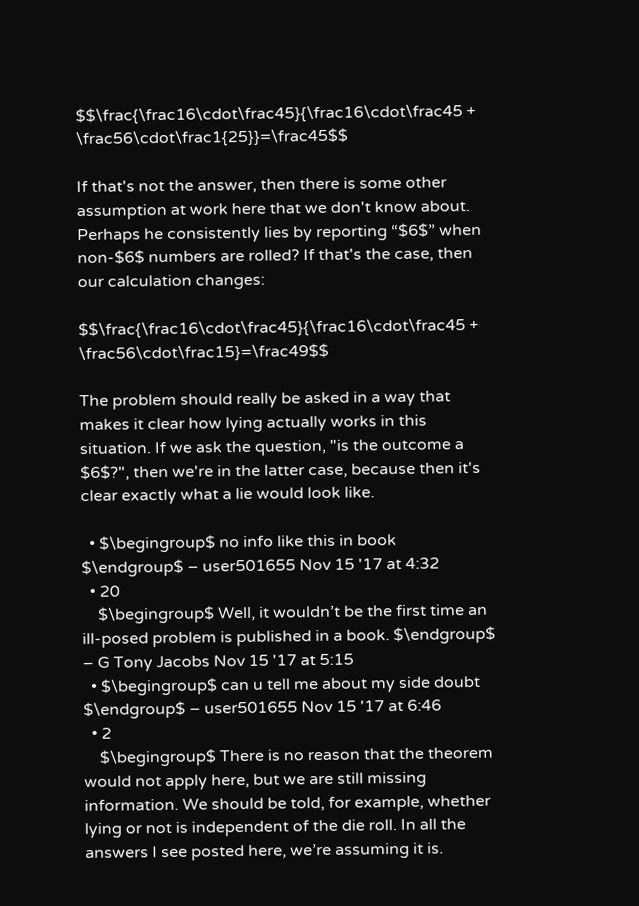$$\frac{\frac16\cdot\frac45}{\frac16\cdot\frac45 + \frac56\cdot\frac1{25}}=\frac45$$

If that's not the answer, then there is some other assumption at work here that we don't know about. Perhaps he consistently lies by reporting “$6$” when non-$6$ numbers are rolled? If that's the case, then our calculation changes:

$$\frac{\frac16\cdot\frac45}{\frac16\cdot\frac45 + \frac56\cdot\frac15}=\frac49$$

The problem should really be asked in a way that makes it clear how lying actually works in this situation. If we ask the question, "is the outcome a $6$?", then we're in the latter case, because then it's clear exactly what a lie would look like.

  • $\begingroup$ no info like this in book $\endgroup$ – user501655 Nov 15 '17 at 4:32
  • 20
    $\begingroup$ Well, it wouldn’t be the first time an ill-posed problem is published in a book. $\endgroup$ – G Tony Jacobs Nov 15 '17 at 5:15
  • $\begingroup$ can u tell me about my side doubt $\endgroup$ – user501655 Nov 15 '17 at 6:46
  • 2
    $\begingroup$ There is no reason that the theorem would not apply here, but we are still missing information. We should be told, for example, whether lying or not is independent of the die roll. In all the answers I see posted here, we’re assuming it is.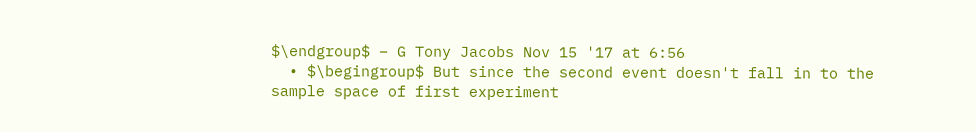$\endgroup$ – G Tony Jacobs Nov 15 '17 at 6:56
  • $\begingroup$ But since the second event doesn't fall in to the sample space of first experiment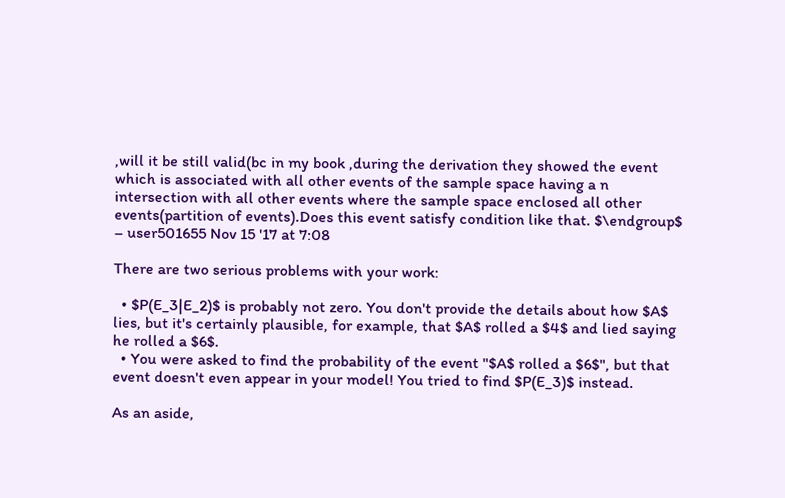,will it be still valid(bc in my book ,during the derivation they showed the event which is associated with all other events of the sample space having a n intersection with all other events where the sample space enclosed all other events(partition of events).Does this event satisfy condition like that. $\endgroup$ – user501655 Nov 15 '17 at 7:08

There are two serious problems with your work:

  • $P(E_3|E_2)$ is probably not zero. You don't provide the details about how $A$ lies, but it's certainly plausible, for example, that $A$ rolled a $4$ and lied saying he rolled a $6$.
  • You were asked to find the probability of the event "$A$ rolled a $6$", but that event doesn't even appear in your model! You tried to find $P(E_3)$ instead.

As an aside,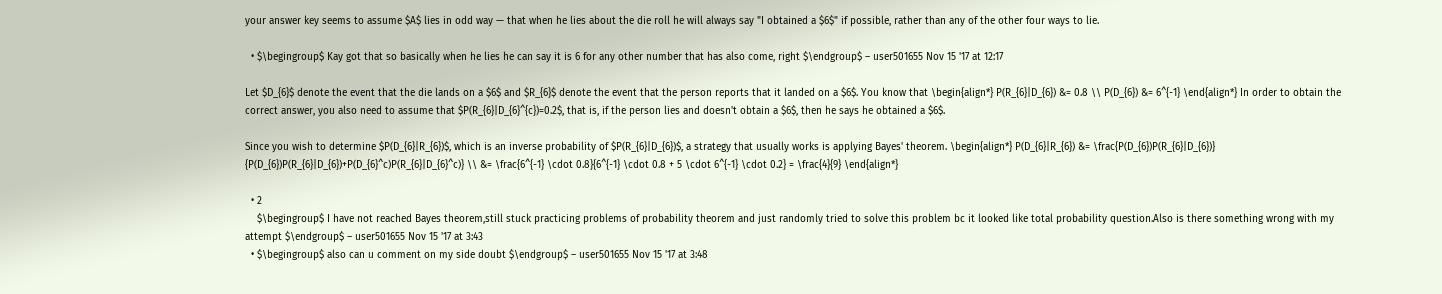your answer key seems to assume $A$ lies in odd way — that when he lies about the die roll he will always say "I obtained a $6$" if possible, rather than any of the other four ways to lie.

  • $\begingroup$ Kay got that so basically when he lies he can say it is 6 for any other number that has also come, right $\endgroup$ – user501655 Nov 15 '17 at 12:17

Let $D_{6}$ denote the event that the die lands on a $6$ and $R_{6}$ denote the event that the person reports that it landed on a $6$. You know that \begin{align*} P(R_{6}|D_{6}) &= 0.8 \\ P(D_{6}) &= 6^{-1} \end{align*} In order to obtain the correct answer, you also need to assume that $P(R_{6}|D_{6}^{c})=0.2$, that is, if the person lies and doesn't obtain a $6$, then he says he obtained a $6$.

Since you wish to determine $P(D_{6}|R_{6})$, which is an inverse probability of $P(R_{6}|D_{6})$, a strategy that usually works is applying Bayes' theorem. \begin{align*} P(D_{6}|R_{6}) &= \frac{P(D_{6})P(R_{6}|D_{6})} {P(D_{6})P(R_{6}|D_{6})+P(D_{6}^c)P(R_{6}|D_{6}^c)} \\ &= \frac{6^{-1} \cdot 0.8}{6^{-1} \cdot 0.8 + 5 \cdot 6^{-1} \cdot 0.2} = \frac{4}{9} \end{align*}

  • 2
    $\begingroup$ I have not reached Bayes theorem,still stuck practicing problems of probability theorem and just randomly tried to solve this problem bc it looked like total probability question.Also is there something wrong with my attempt $\endgroup$ – user501655 Nov 15 '17 at 3:43
  • $\begingroup$ also can u comment on my side doubt $\endgroup$ – user501655 Nov 15 '17 at 3:48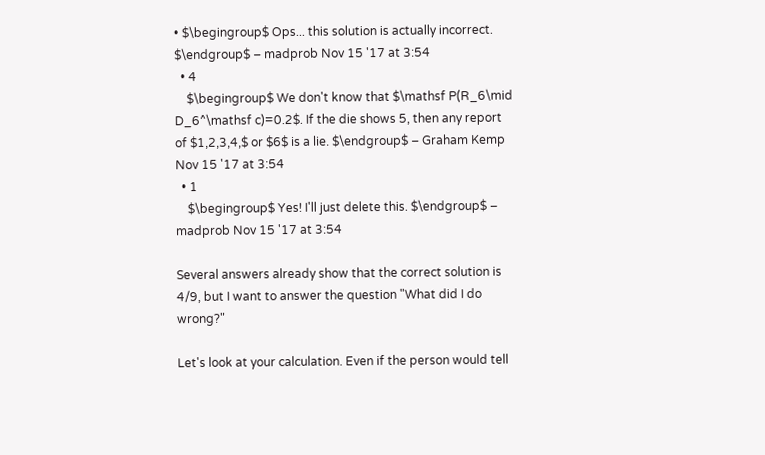• $\begingroup$ Ops... this solution is actually incorrect. $\endgroup$ – madprob Nov 15 '17 at 3:54
  • 4
    $\begingroup$ We don't know that $\mathsf P(R_6\mid D_6^\mathsf c)=0.2$. If the die shows 5, then any report of $1,2,3,4,$ or $6$ is a lie. $\endgroup$ – Graham Kemp Nov 15 '17 at 3:54
  • 1
    $\begingroup$ Yes! I'll just delete this. $\endgroup$ – madprob Nov 15 '17 at 3:54

Several answers already show that the correct solution is 4/9, but I want to answer the question "What did I do wrong?"

Let's look at your calculation. Even if the person would tell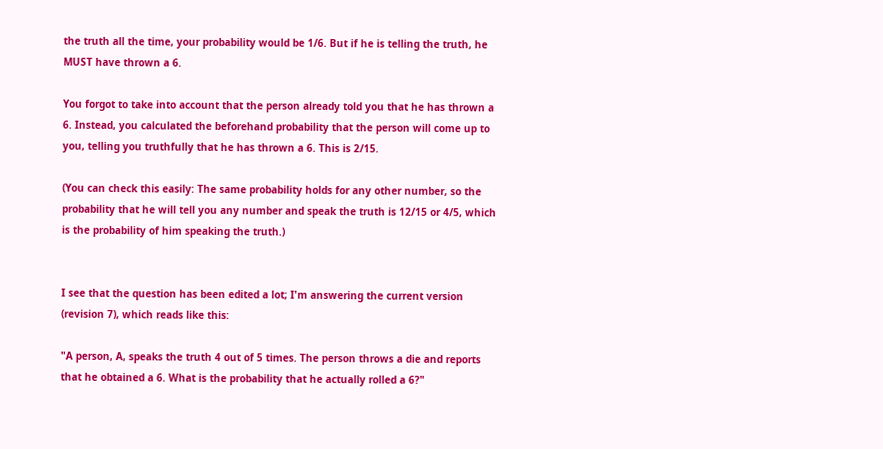the truth all the time, your probability would be 1/6. But if he is telling the truth, he MUST have thrown a 6.

You forgot to take into account that the person already told you that he has thrown a 6. Instead, you calculated the beforehand probability that the person will come up to you, telling you truthfully that he has thrown a 6. This is 2/15.

(You can check this easily: The same probability holds for any other number, so the probability that he will tell you any number and speak the truth is 12/15 or 4/5, which is the probability of him speaking the truth.)


I see that the question has been edited a lot; I'm answering the current version (revision 7), which reads like this:

"A person, A, speaks the truth 4 out of 5 times. The person throws a die and reports that he obtained a 6. What is the probability that he actually rolled a 6?"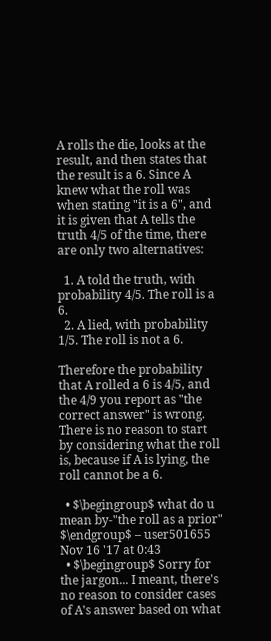A rolls the die, looks at the result, and then states that the result is a 6. Since A knew what the roll was when stating "it is a 6", and it is given that A tells the truth 4/5 of the time, there are only two alternatives:

  1. A told the truth, with probability 4/5. The roll is a 6.
  2. A lied, with probability 1/5. The roll is not a 6.

Therefore the probability that A rolled a 6 is 4/5, and the 4/9 you report as "the correct answer" is wrong. There is no reason to start by considering what the roll is, because if A is lying, the roll cannot be a 6.

  • $\begingroup$ what do u mean by-"the roll as a prior" $\endgroup$ – user501655 Nov 16 '17 at 0:43
  • $\begingroup$ Sorry for the jargon... I meant, there's no reason to consider cases of A's answer based on what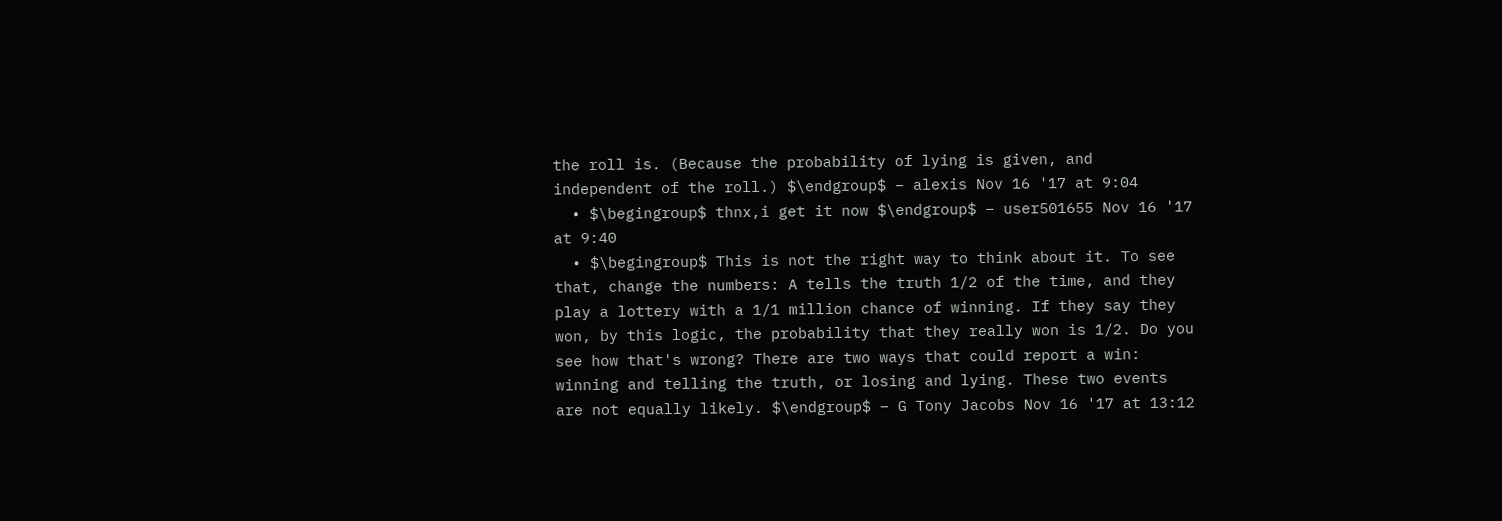the roll is. (Because the probability of lying is given, and independent of the roll.) $\endgroup$ – alexis Nov 16 '17 at 9:04
  • $\begingroup$ thnx,i get it now $\endgroup$ – user501655 Nov 16 '17 at 9:40
  • $\begingroup$ This is not the right way to think about it. To see that, change the numbers: A tells the truth 1/2 of the time, and they play a lottery with a 1/1 million chance of winning. If they say they won, by this logic, the probability that they really won is 1/2. Do you see how that's wrong? There are two ways that could report a win: winning and telling the truth, or losing and lying. These two events are not equally likely. $\endgroup$ – G Tony Jacobs Nov 16 '17 at 13:12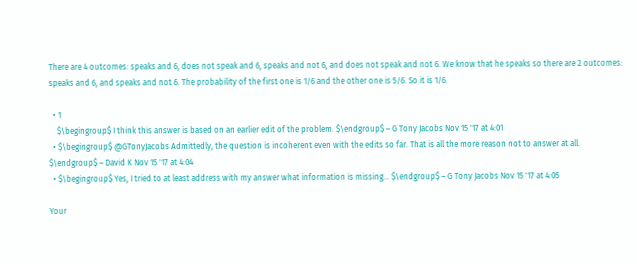There are 4 outcomes: speaks and 6, does not speak and 6, speaks and not 6, and does not speak and not 6. We know that he speaks so there are 2 outcomes: speaks and 6, and speaks and not 6. The probability of the first one is 1/6 and the other one is 5/6. So it is 1/6.

  • 1
    $\begingroup$ I think this answer is based on an earlier edit of the problem. $\endgroup$ – G Tony Jacobs Nov 15 '17 at 4:01
  • $\begingroup$ @GTonyJacobs Admittedly, the question is incoherent even with the edits so far. That is all the more reason not to answer at all. $\endgroup$ – David K Nov 15 '17 at 4:04
  • $\begingroup$ Yes, I tried to at least address with my answer what information is missing... $\endgroup$ – G Tony Jacobs Nov 15 '17 at 4:05

Your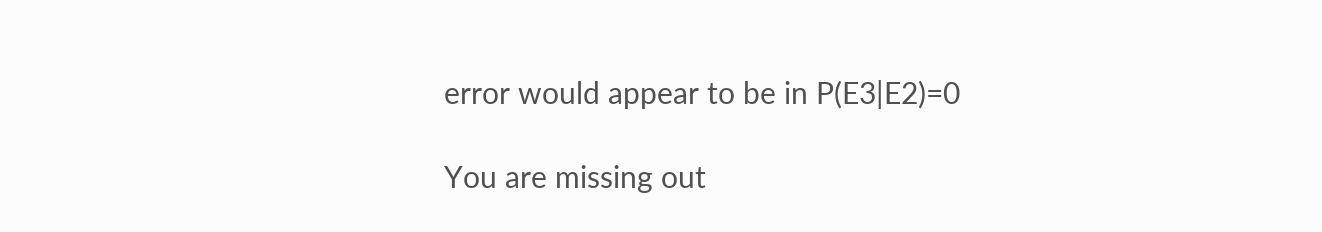error would appear to be in P(E3|E2)=0

You are missing out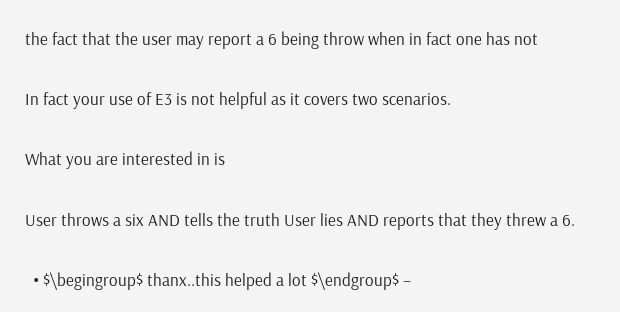the fact that the user may report a 6 being throw when in fact one has not

In fact your use of E3 is not helpful as it covers two scenarios.

What you are interested in is

User throws a six AND tells the truth User lies AND reports that they threw a 6.

  • $\begingroup$ thanx..this helped a lot $\endgroup$ –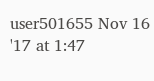user501655 Nov 16 '17 at 1:47